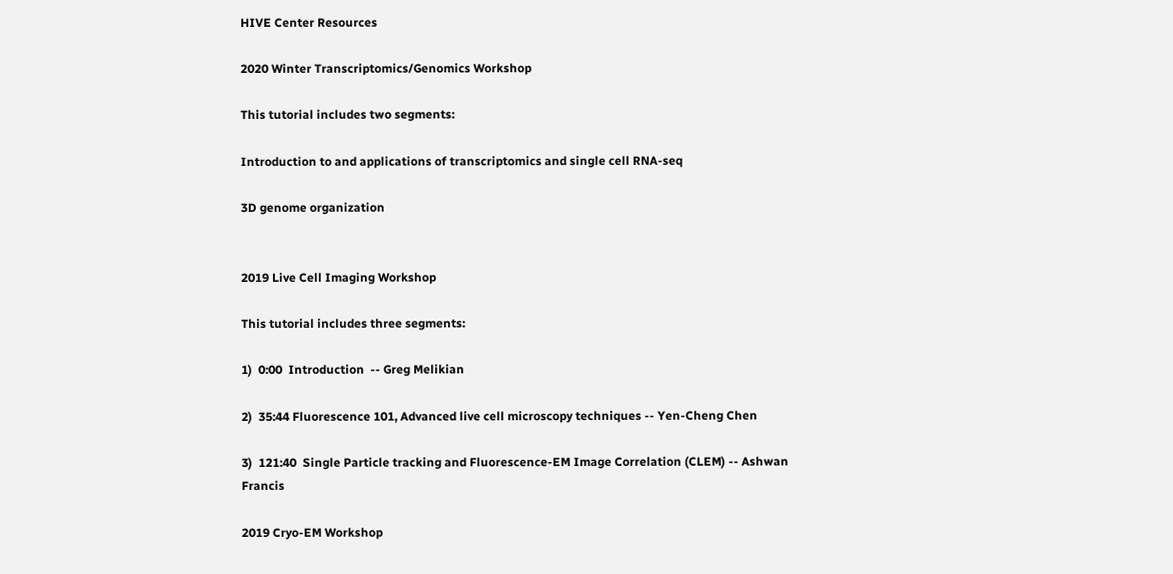HIVE Center Resources

2020 Winter Transcriptomics/Genomics Workshop

This tutorial includes two segments:

Introduction to and applications of transcriptomics and single cell RNA-seq

3D genome organization


2019 Live Cell Imaging Workshop

This tutorial includes three segments:

1)  0:00  Introduction  -- Greg Melikian

2)  35:44 Fluorescence 101, Advanced live cell microscopy techniques -- Yen-Cheng Chen

3)  121:40  Single Particle tracking and Fluorescence-EM Image Correlation (CLEM) -- Ashwan Francis

2019 Cryo-EM Workshop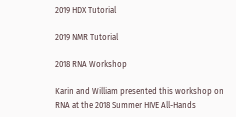2019 HDX Tutorial

2019 NMR Tutorial

2018 RNA Workshop

Karin and William presented this workshop on RNA at the 2018 Summer HIVE All-Hands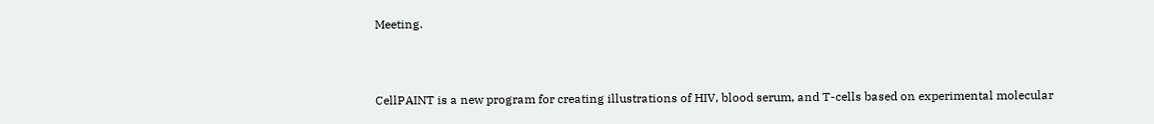Meeting.



CellPAINT is a new program for creating illustrations of HIV, blood serum, and T-cells based on experimental molecular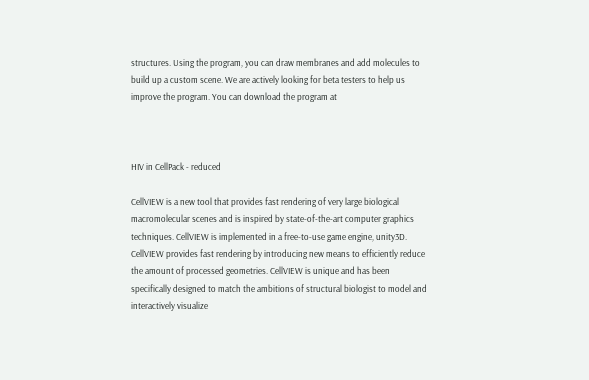structures. Using the program, you can draw membranes and add molecules to build up a custom scene. We are actively looking for beta testers to help us improve the program. You can download the program at



HIV in CellPack - reduced

CellVIEW is a new tool that provides fast rendering of very large biological macromolecular scenes and is inspired by state-of-the-art computer graphics techniques. CellVIEW is implemented in a free-to-use game engine, unity3D. CellVIEW provides fast rendering by introducing new means to efficiently reduce the amount of processed geometries. CellVIEW is unique and has been specifically designed to match the ambitions of structural biologist to model and interactively visualize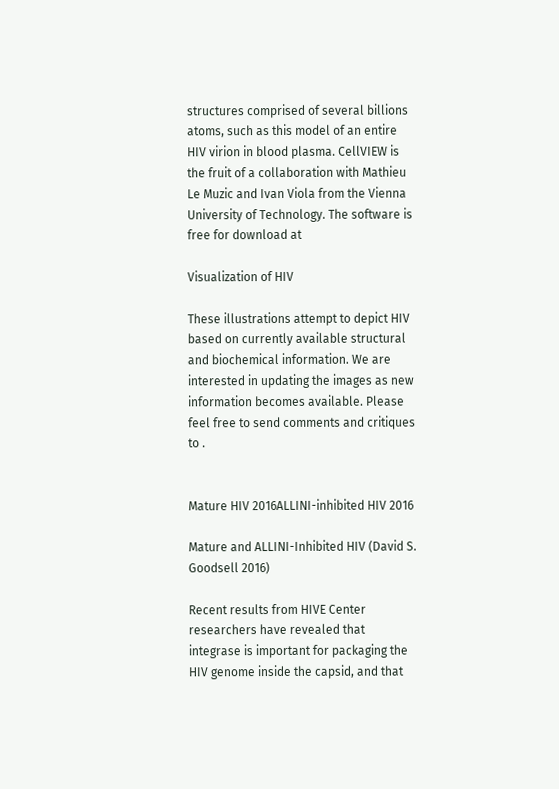structures comprised of several billions atoms, such as this model of an entire HIV virion in blood plasma. CellVIEW is the fruit of a collaboration with Mathieu Le Muzic and Ivan Viola from the Vienna University of Technology. The software is free for download at

Visualization of HIV

These illustrations attempt to depict HIV based on currently available structural and biochemical information. We are interested in updating the images as new information becomes available. Please feel free to send comments and critiques to .


Mature HIV 2016ALLINI-inhibited HIV 2016

Mature and ALLINI-Inhibited HIV (David S. Goodsell 2016)

Recent results from HIVE Center researchers have revealed that integrase is important for packaging the HIV genome inside the capsid, and that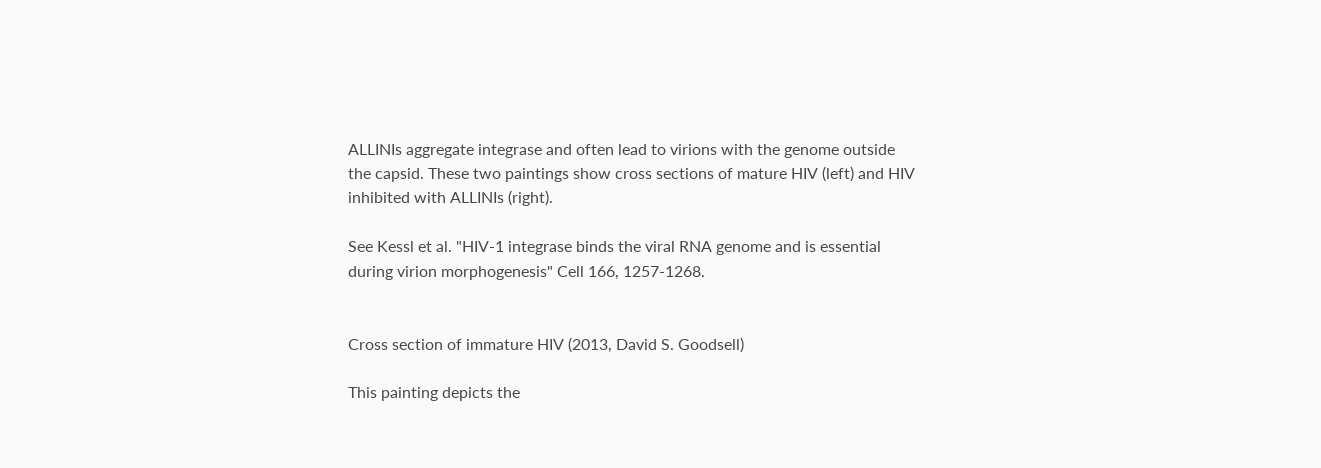ALLINIs aggregate integrase and often lead to virions with the genome outside the capsid. These two paintings show cross sections of mature HIV (left) and HIV inhibited with ALLINIs (right).

See Kessl et al. "HIV-1 integrase binds the viral RNA genome and is essential during virion morphogenesis" Cell 166, 1257-1268.


Cross section of immature HIV (2013, David S. Goodsell)

This painting depicts the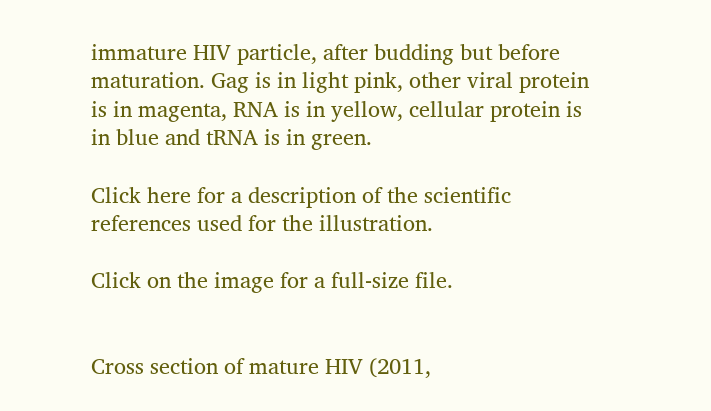immature HIV particle, after budding but before maturation. Gag is in light pink, other viral protein is in magenta, RNA is in yellow, cellular protein is in blue and tRNA is in green.

Click here for a description of the scientific references used for the illustration.

Click on the image for a full-size file.


Cross section of mature HIV (2011,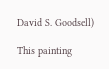David S. Goodsell)

This painting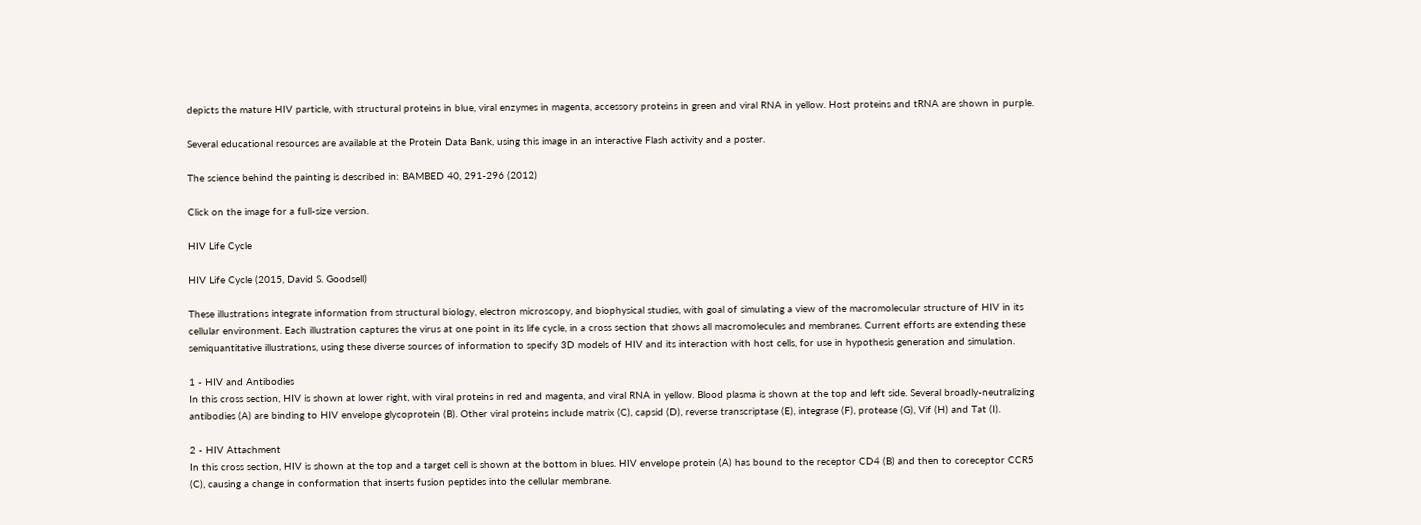depicts the mature HIV particle, with structural proteins in blue, viral enzymes in magenta, accessory proteins in green and viral RNA in yellow. Host proteins and tRNA are shown in purple.

Several educational resources are available at the Protein Data Bank, using this image in an interactive Flash activity and a poster.

The science behind the painting is described in: BAMBED 40, 291-296 (2012)

Click on the image for a full-size version.

HIV Life Cycle

HIV Life Cycle (2015, David S. Goodsell)

These illustrations integrate information from structural biology, electron microscopy, and biophysical studies, with goal of simulating a view of the macromolecular structure of HIV in its cellular environment. Each illustration captures the virus at one point in its life cycle, in a cross section that shows all macromolecules and membranes. Current efforts are extending these semiquantitative illustrations, using these diverse sources of information to specify 3D models of HIV and its interaction with host cells, for use in hypothesis generation and simulation.

1 - HIV and Antibodies
In this cross section, HIV is shown at lower right, with viral proteins in red and magenta, and viral RNA in yellow. Blood plasma is shown at the top and left side. Several broadly-neutralizing antibodies (A) are binding to HIV envelope glycoprotein (B). Other viral proteins include matrix (C), capsid (D), reverse transcriptase (E), integrase (F), protease (G), Vif (H) and Tat (I).

2 - HIV Attachment
In this cross section, HIV is shown at the top and a target cell is shown at the bottom in blues. HIV envelope protein (A) has bound to the receptor CD4 (B) and then to coreceptor CCR5 (C), causing a change in conformation that inserts fusion peptides into the cellular membrane.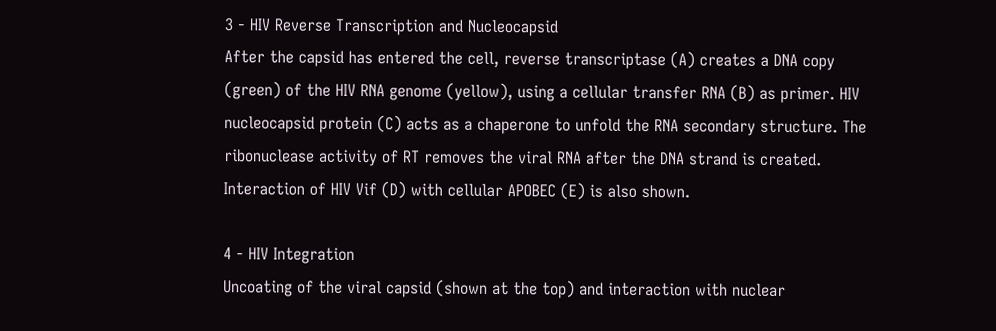3 - HIV Reverse Transcription and Nucleocapsid
After the capsid has entered the cell, reverse transcriptase (A) creates a DNA copy (green) of the HIV RNA genome (yellow), using a cellular transfer RNA (B) as primer. HIV nucleocapsid protein (C) acts as a chaperone to unfold the RNA secondary structure. The ribonuclease activity of RT removes the viral RNA after the DNA strand is created. Interaction of HIV Vif (D) with cellular APOBEC (E) is also shown.

4 - HIV Integration
Uncoating of the viral capsid (shown at the top) and interaction with nuclear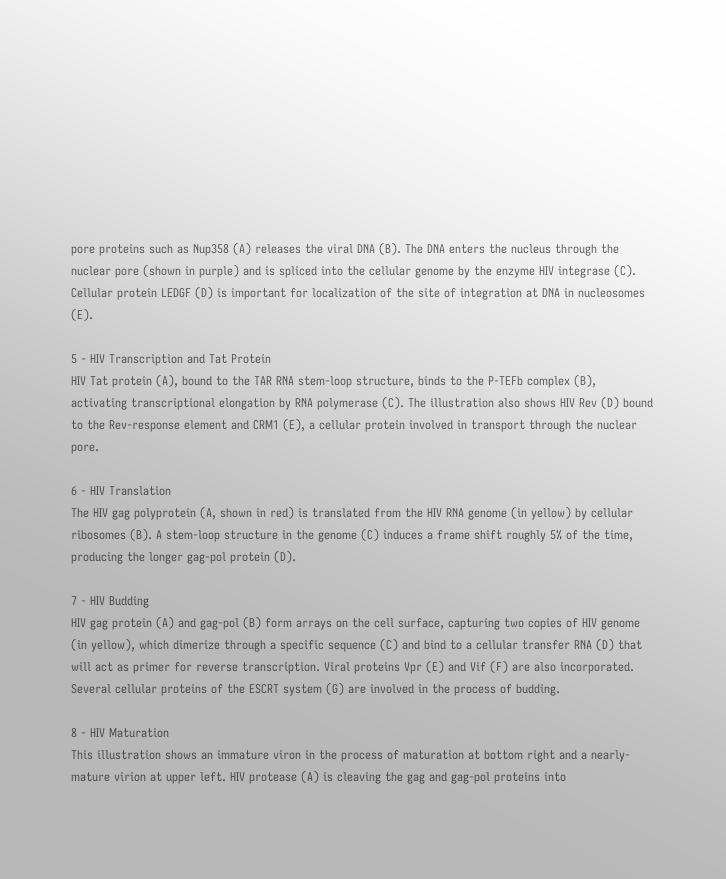pore proteins such as Nup358 (A) releases the viral DNA (B). The DNA enters the nucleus through the nuclear pore (shown in purple) and is spliced into the cellular genome by the enzyme HIV integrase (C). Cellular protein LEDGF (D) is important for localization of the site of integration at DNA in nucleosomes (E).

5 - HIV Transcription and Tat Protein
HIV Tat protein (A), bound to the TAR RNA stem-loop structure, binds to the P-TEFb complex (B), activating transcriptional elongation by RNA polymerase (C). The illustration also shows HIV Rev (D) bound to the Rev-response element and CRM1 (E), a cellular protein involved in transport through the nuclear pore.

6 - HIV Translation
The HIV gag polyprotein (A, shown in red) is translated from the HIV RNA genome (in yellow) by cellular ribosomes (B). A stem-loop structure in the genome (C) induces a frame shift roughly 5% of the time, producing the longer gag-pol protein (D).

7 - HIV Budding
HIV gag protein (A) and gag-pol (B) form arrays on the cell surface, capturing two copies of HIV genome (in yellow), which dimerize through a specific sequence (C) and bind to a cellular transfer RNA (D) that will act as primer for reverse transcription. Viral proteins Vpr (E) and Vif (F) are also incorporated. Several cellular proteins of the ESCRT system (G) are involved in the process of budding.

8 - HIV Maturation
This illustration shows an immature viron in the process of maturation at bottom right and a nearly-mature virion at upper left. HIV protease (A) is cleaving the gag and gag-pol proteins into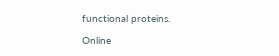functional proteins.

Online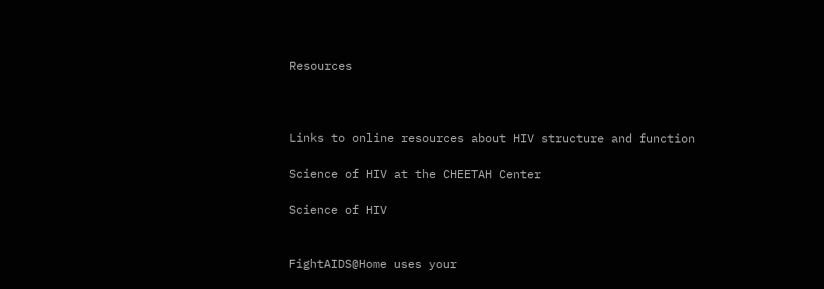Resources



Links to online resources about HIV structure and function

Science of HIV at the CHEETAH Center

Science of HIV


FightAIDS@Home uses your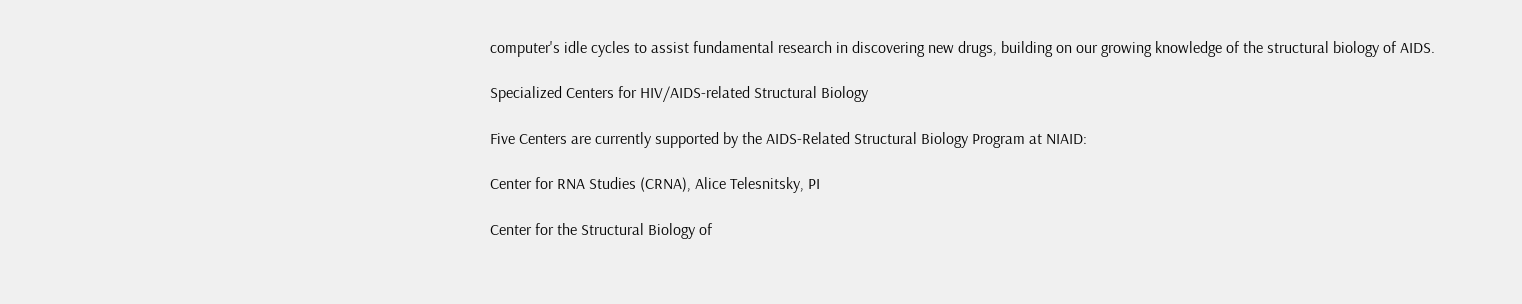computer's idle cycles to assist fundamental research in discovering new drugs, building on our growing knowledge of the structural biology of AIDS.

Specialized Centers for HIV/AIDS-related Structural Biology

Five Centers are currently supported by the AIDS-Related Structural Biology Program at NIAID:

Center for RNA Studies (CRNA), Alice Telesnitsky, PI

Center for the Structural Biology of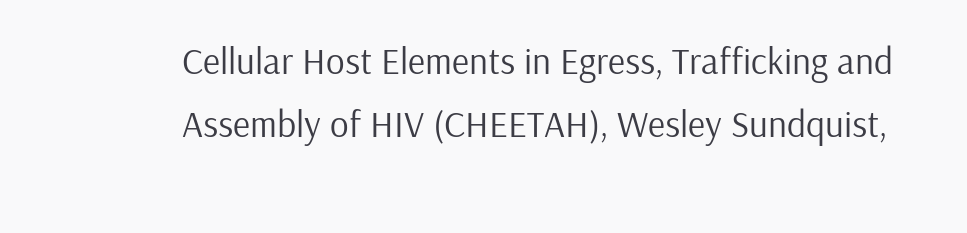Cellular Host Elements in Egress, Trafficking and Assembly of HIV (CHEETAH), Wesley Sundquist,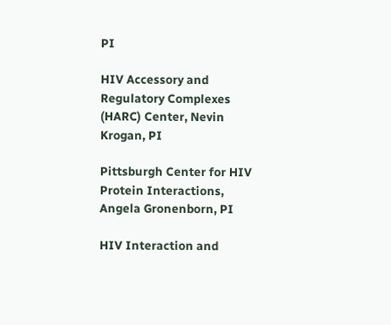PI

HIV Accessory and Regulatory Complexes (HARC) Center, Nevin Krogan, PI

Pittsburgh Center for HIV Protein Interactions, Angela Gronenborn, PI

HIV Interaction and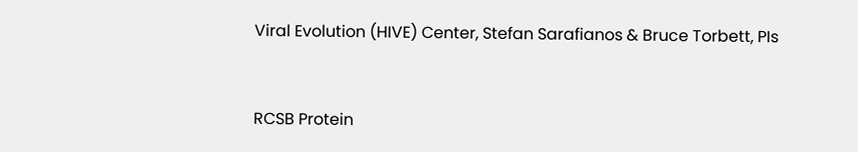Viral Evolution (HIVE) Center, Stefan Sarafianos & Bruce Torbett, PIs


RCSB Protein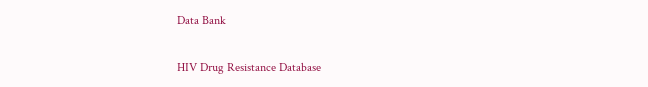Data Bank

HIV Drug Resistance Database